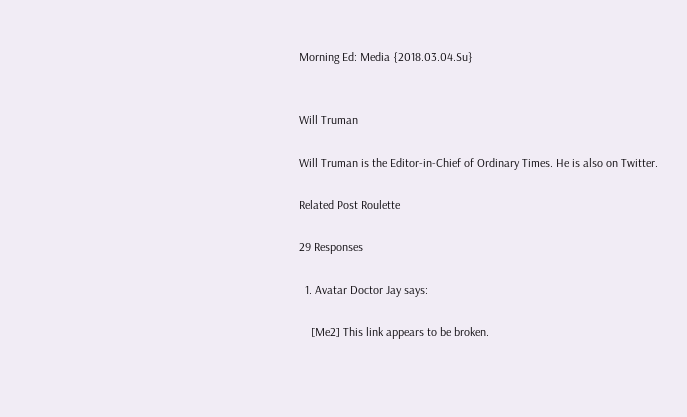Morning Ed: Media {2018.03.04.Su}


Will Truman

Will Truman is the Editor-in-Chief of Ordinary Times. He is also on Twitter.

Related Post Roulette

29 Responses

  1. Avatar Doctor Jay says:

    [Me2] This link appears to be broken.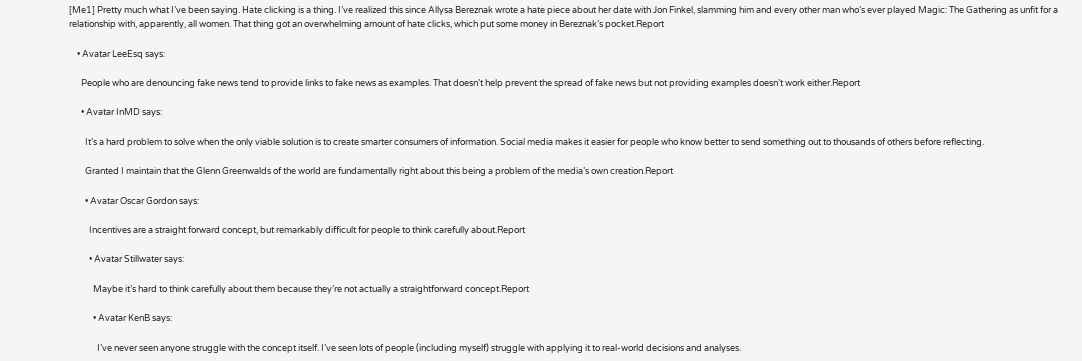[Me1] Pretty much what I’ve been saying. Hate clicking is a thing. I’ve realized this since Allysa Bereznak wrote a hate piece about her date with Jon Finkel, slamming him and every other man who’s ever played Magic: The Gathering as unfit for a relationship with, apparently, all women. That thing got an overwhelming amount of hate clicks, which put some money in Bereznak’s pocket.Report

    • Avatar LeeEsq says:

      People who are denouncing fake news tend to provide links to fake news as examples. That doesn’t help prevent the spread of fake news but not providing examples doesn’t work either.Report

      • Avatar InMD says:

        It’s a hard problem to solve when the only viable solution is to create smarter consumers of information. Social media makes it easier for people who know better to send something out to thousands of others before reflecting.

        Granted I maintain that the Glenn Greenwalds of the world are fundamentally right about this being a problem of the media’s own creation.Report

        • Avatar Oscar Gordon says:

          Incentives are a straight forward concept, but remarkably difficult for people to think carefully about.Report

          • Avatar Stillwater says:

            Maybe it’s hard to think carefully about them because they’re not actually a straightforward concept.Report

            • Avatar KenB says:

              I’ve never seen anyone struggle with the concept itself. I’ve seen lots of people (including myself) struggle with applying it to real-world decisions and analyses.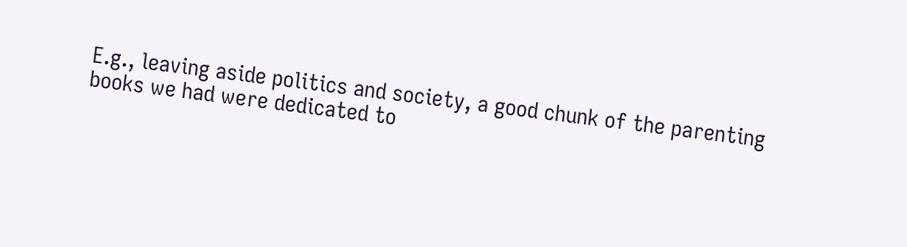E.g., leaving aside politics and society, a good chunk of the parenting books we had were dedicated to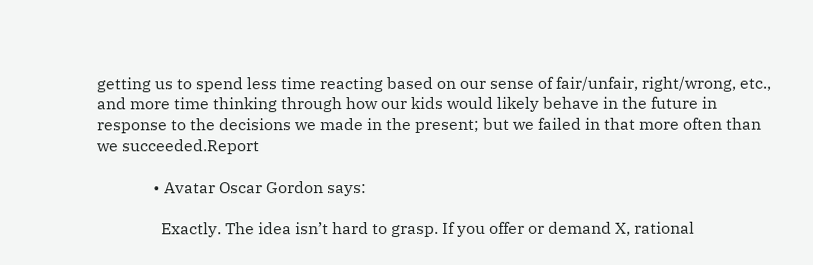getting us to spend less time reacting based on our sense of fair/unfair, right/wrong, etc., and more time thinking through how our kids would likely behave in the future in response to the decisions we made in the present; but we failed in that more often than we succeeded.Report

              • Avatar Oscar Gordon says:

                Exactly. The idea isn’t hard to grasp. If you offer or demand X, rational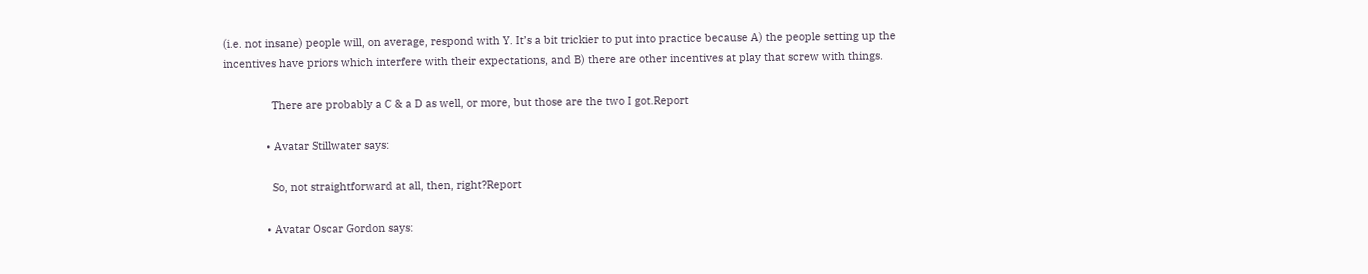(i.e. not insane) people will, on average, respond with Y. It’s a bit trickier to put into practice because A) the people setting up the incentives have priors which interfere with their expectations, and B) there are other incentives at play that screw with things.

                There are probably a C & a D as well, or more, but those are the two I got.Report

              • Avatar Stillwater says:

                So, not straightforward at all, then, right?Report

              • Avatar Oscar Gordon says: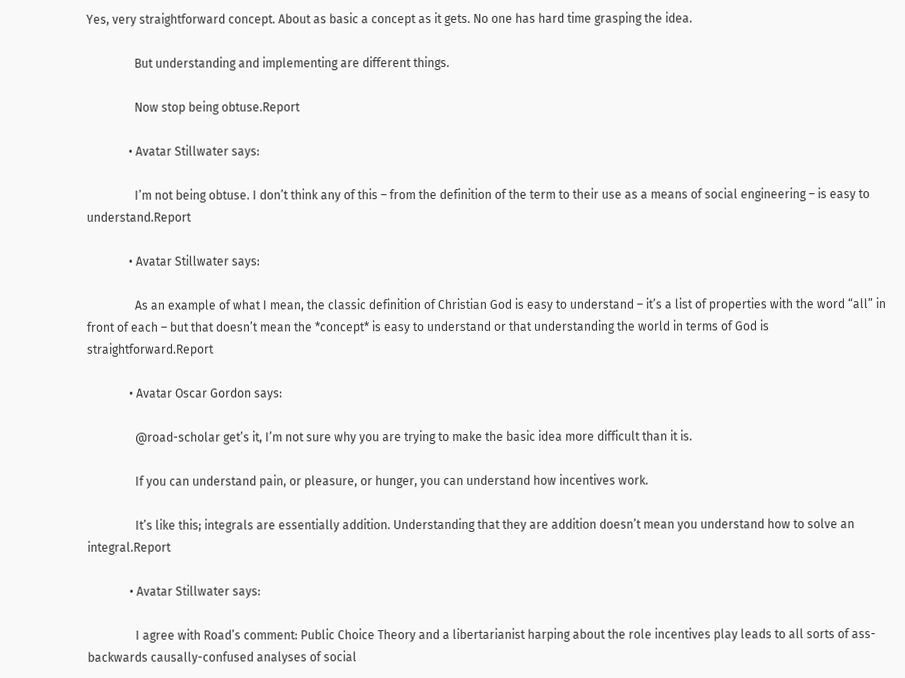Yes, very straightforward concept. About as basic a concept as it gets. No one has hard time grasping the idea.

                But understanding and implementing are different things.

                Now stop being obtuse.Report

              • Avatar Stillwater says:

                I’m not being obtuse. I don’t think any of this – from the definition of the term to their use as a means of social engineering – is easy to understand.Report

              • Avatar Stillwater says:

                As an example of what I mean, the classic definition of Christian God is easy to understand – it’s a list of properties with the word “all” in front of each – but that doesn’t mean the *concept* is easy to understand or that understanding the world in terms of God is straightforward.Report

              • Avatar Oscar Gordon says:

                @road-scholar get’s it, I’m not sure why you are trying to make the basic idea more difficult than it is.

                If you can understand pain, or pleasure, or hunger, you can understand how incentives work.

                It’s like this; integrals are essentially addition. Understanding that they are addition doesn’t mean you understand how to solve an integral.Report

              • Avatar Stillwater says:

                I agree with Road’s comment: Public Choice Theory and a libertarianist harping about the role incentives play leads to all sorts of ass-backwards causally-confused analyses of social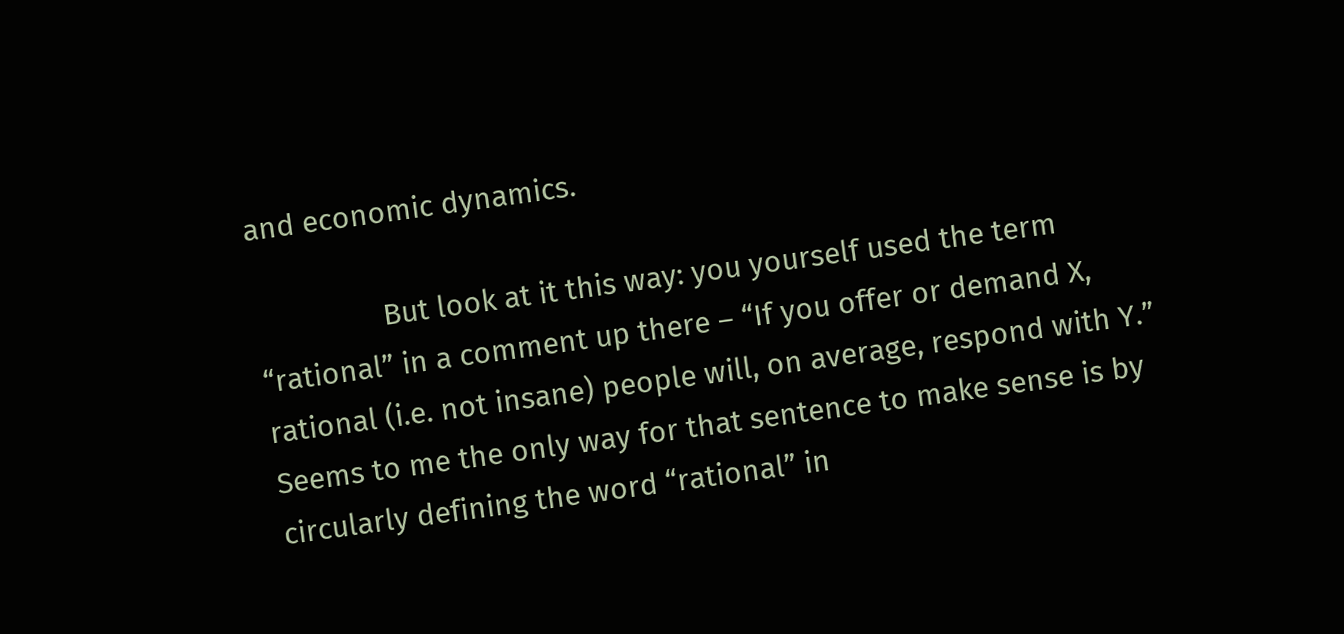and economic dynamics.

                But look at it this way: you yourself used the term “rational” in a comment up there – “If you offer or demand X, rational (i.e. not insane) people will, on average, respond with Y.” Seems to me the only way for that sentence to make sense is by circularly defining the word “rational” in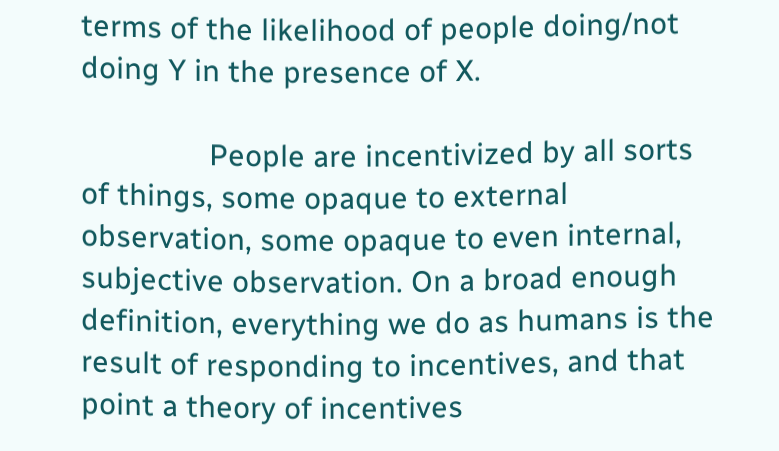terms of the likelihood of people doing/not doing Y in the presence of X.

                People are incentivized by all sorts of things, some opaque to external observation, some opaque to even internal, subjective observation. On a broad enough definition, everything we do as humans is the result of responding to incentives, and that point a theory of incentives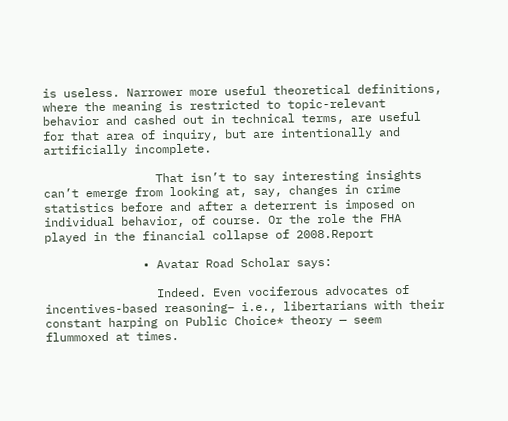is useless. Narrower more useful theoretical definitions, where the meaning is restricted to topic-relevant behavior and cashed out in technical terms, are useful for that area of inquiry, but are intentionally and artificially incomplete.

                That isn’t to say interesting insights can’t emerge from looking at, say, changes in crime statistics before and after a deterrent is imposed on individual behavior, of course. Or the role the FHA played in the financial collapse of 2008.Report

              • Avatar Road Scholar says:

                Indeed. Even vociferous advocates of incentives-based reasoning– i.e., libertarians with their constant harping on Public Choice* theory — seem flummoxed at times.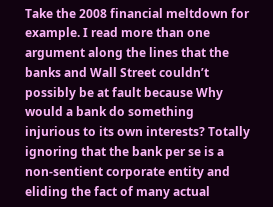Take the 2008 financial meltdown for example. I read more than one argument along the lines that the banks and Wall Street couldn’t possibly be at fault because Why would a bank do something injurious to its own interests? Totally ignoring that the bank per se is a non-sentient corporate entity and eliding the fact of many actual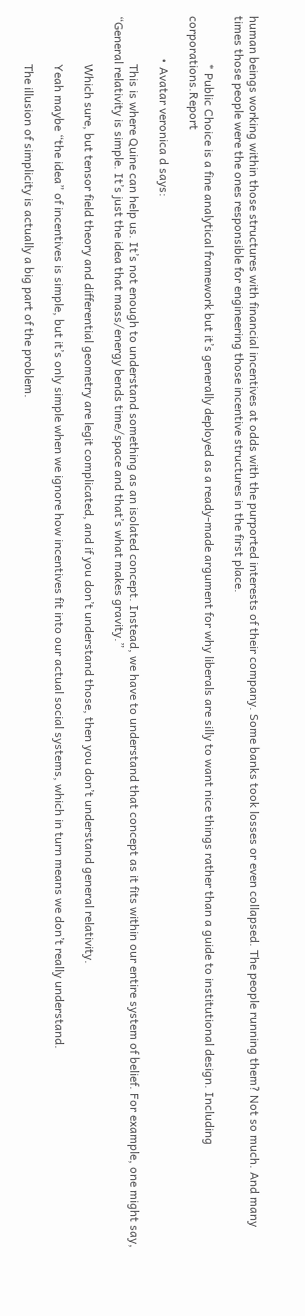human beings working within those structures with financial incentives at odds with the purported interests of their company. Some banks took losses or even collapsed. The people running them? Not so much. And many times those people were the ones responsible for engineering those incentive structures in the first place.

                * Public Choice is a fine analytical framework but it’s generally deployed as a ready-made argument for why liberals are silly to want nice things rather than a guide to institutional design. Including corporations.Report

              • Avatar veronica d says:

                This is where Quine can help us. It’s not enough to understand something as an isolated concept. Instead, we have to understand that concept as it fits within our entire system of belief. For example, one might say, “General relativity is simple. It’s just the idea that mass/energy bends time/space and that’s what makes gravity.”

                Which sure, but tensor field theory and differential geometry are legit complicated, and if you don’t understand those, then you don’t understand general relativity.

                Yeah maybe “the idea” of incentives is simple, but it’s only simple when we ignore how incentives fit into our actual social systems, which in turn means we don’t really understand.

                The illusion of simplicity is actually a big part of the problem.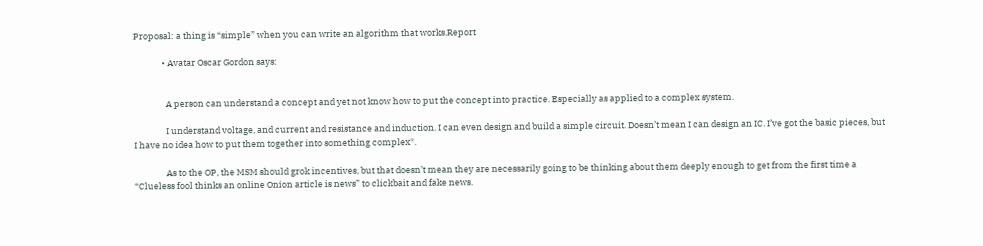Proposal: a thing is “simple” when you can write an algorithm that works.Report

              • Avatar Oscar Gordon says:


                A person can understand a concept and yet not know how to put the concept into practice. Especially as applied to a complex system.

                I understand voltage, and current and resistance and induction. I can even design and build a simple circuit. Doesn’t mean I can design an IC. I’ve got the basic pieces, but I have no idea how to put them together into something complex*.

                As to the OP, the MSM should grok incentives, but that doesn’t mean they are necessarily going to be thinking about them deeply enough to get from the first time a “Clueless fool thinks an online Onion article is news” to clickbait and fake news.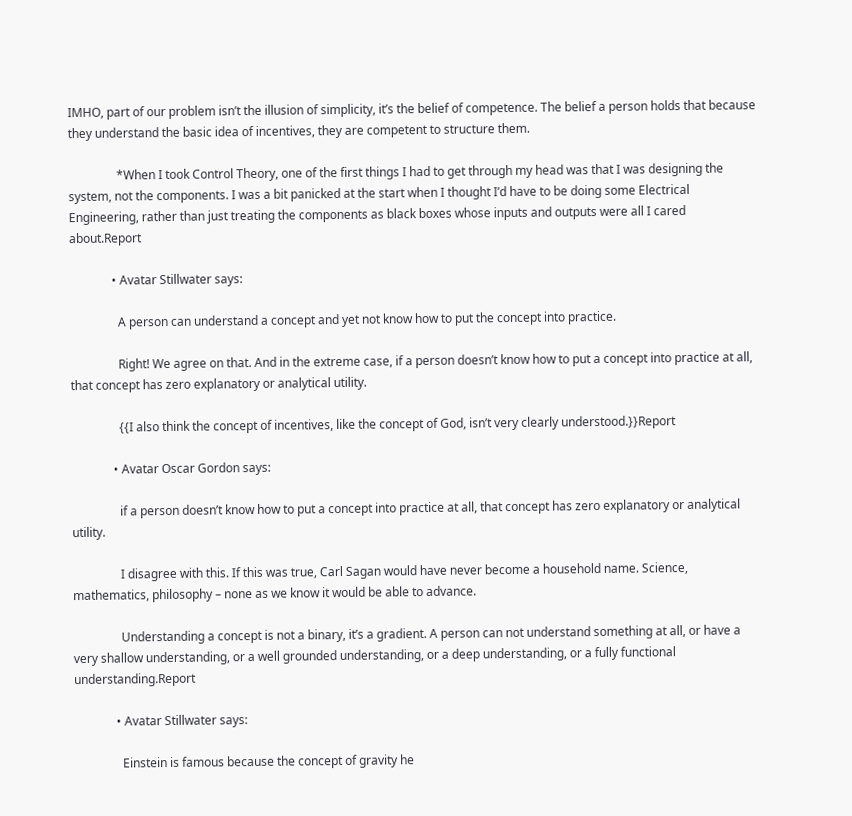IMHO, part of our problem isn’t the illusion of simplicity, it’s the belief of competence. The belief a person holds that because they understand the basic idea of incentives, they are competent to structure them.

                *When I took Control Theory, one of the first things I had to get through my head was that I was designing the system, not the components. I was a bit panicked at the start when I thought I’d have to be doing some Electrical Engineering, rather than just treating the components as black boxes whose inputs and outputs were all I cared about.Report

              • Avatar Stillwater says:

                A person can understand a concept and yet not know how to put the concept into practice.

                Right! We agree on that. And in the extreme case, if a person doesn’t know how to put a concept into practice at all, that concept has zero explanatory or analytical utility.

                {{I also think the concept of incentives, like the concept of God, isn’t very clearly understood.}}Report

              • Avatar Oscar Gordon says:

                if a person doesn’t know how to put a concept into practice at all, that concept has zero explanatory or analytical utility.

                I disagree with this. If this was true, Carl Sagan would have never become a household name. Science, mathematics, philosophy – none as we know it would be able to advance.

                Understanding a concept is not a binary, it’s a gradient. A person can not understand something at all, or have a very shallow understanding, or a well grounded understanding, or a deep understanding, or a fully functional understanding.Report

              • Avatar Stillwater says:

                Einstein is famous because the concept of gravity he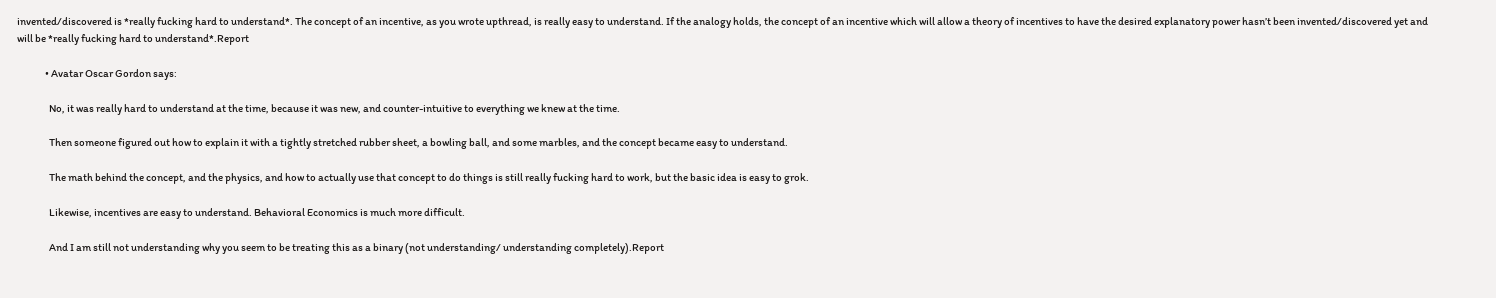invented/discovered is *really fucking hard to understand*. The concept of an incentive, as you wrote upthread, is really easy to understand. If the analogy holds, the concept of an incentive which will allow a theory of incentives to have the desired explanatory power hasn’t been invented/discovered yet and will be *really fucking hard to understand*.Report

              • Avatar Oscar Gordon says:

                No, it was really hard to understand at the time, because it was new, and counter-intuitive to everything we knew at the time.

                Then someone figured out how to explain it with a tightly stretched rubber sheet, a bowling ball, and some marbles, and the concept became easy to understand.

                The math behind the concept, and the physics, and how to actually use that concept to do things is still really fucking hard to work, but the basic idea is easy to grok.

                Likewise, incentives are easy to understand. Behavioral Economics is much more difficult.

                And I am still not understanding why you seem to be treating this as a binary (not understanding/ understanding completely).Report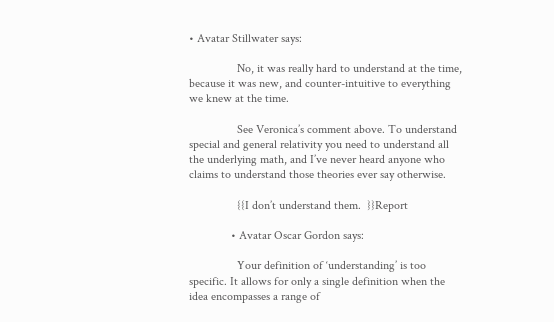• Avatar Stillwater says:

                No, it was really hard to understand at the time, because it was new, and counter-intuitive to everything we knew at the time.

                See Veronica’s comment above. To understand special and general relativity you need to understand all the underlying math, and I’ve never heard anyone who claims to understand those theories ever say otherwise.

                {{I don’t understand them.  }}Report

              • Avatar Oscar Gordon says:

                Your definition of ‘understanding’ is too specific. It allows for only a single definition when the idea encompasses a range of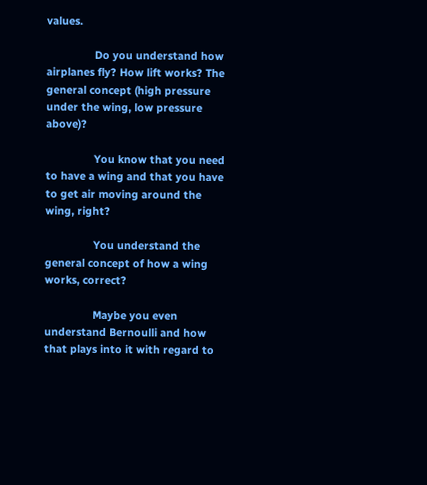values.

                Do you understand how airplanes fly? How lift works? The general concept (high pressure under the wing, low pressure above)?

                You know that you need to have a wing and that you have to get air moving around the wing, right?

                You understand the general concept of how a wing works, correct?

                Maybe you even understand Bernoulli and how that plays into it with regard to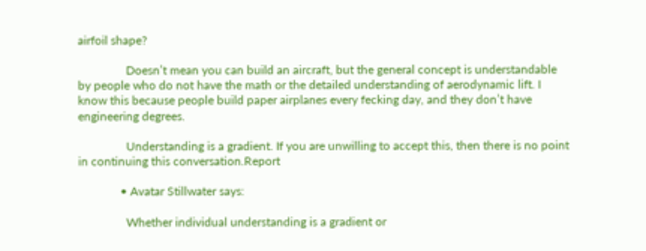airfoil shape?

                Doesn’t mean you can build an aircraft, but the general concept is understandable by people who do not have the math or the detailed understanding of aerodynamic lift. I know this because people build paper airplanes every fecking day, and they don’t have engineering degrees.

                Understanding is a gradient. If you are unwilling to accept this, then there is no point in continuing this conversation.Report

              • Avatar Stillwater says:

                Whether individual understanding is a gradient or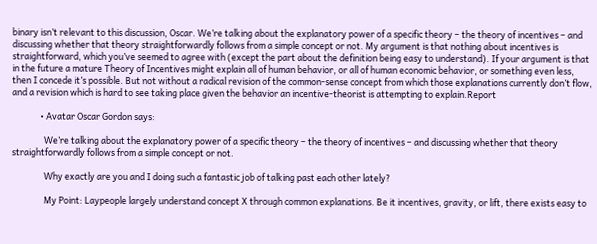binary isn’t relevant to this discussion, Oscar. We’re talking about the explanatory power of a specific theory – the theory of incentives – and discussing whether that theory straightforwardly follows from a simple concept or not. My argument is that nothing about incentives is straightforward, which you’ve seemed to agree with (except the part about the definition being easy to understand). If your argument is that in the future a mature Theory of Incentives might explain all of human behavior, or all of human economic behavior, or something even less, then I concede it’s possible. But not without a radical revision of the common-sense concept from which those explanations currently don’t flow, and a revision which is hard to see taking place given the behavior an incentive-theorist is attempting to explain.Report

              • Avatar Oscar Gordon says:

                We’re talking about the explanatory power of a specific theory – the theory of incentives – and discussing whether that theory straightforwardly follows from a simple concept or not.

                Why exactly are you and I doing such a fantastic job of talking past each other lately?

                My Point: Laypeople largely understand concept X through common explanations. Be it incentives, gravity, or lift, there exists easy to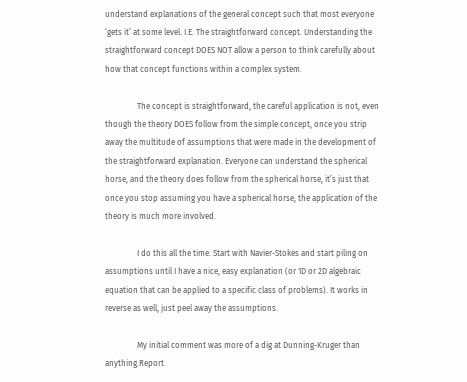understand explanations of the general concept such that most everyone ‘gets it’ at some level. I.E. The straightforward concept. Understanding the straightforward concept DOES NOT allow a person to think carefully about how that concept functions within a complex system.

                The concept is straightforward, the careful application is not, even though the theory DOES follow from the simple concept, once you strip away the multitude of assumptions that were made in the development of the straightforward explanation. Everyone can understand the spherical horse, and the theory does follow from the spherical horse, it’s just that once you stop assuming you have a spherical horse, the application of the theory is much more involved.

                I do this all the time. Start with Navier-Stokes and start piling on assumptions until I have a nice, easy explanation (or 1D or 2D algebraic equation that can be applied to a specific class of problems). It works in reverse as well, just peel away the assumptions.

                My initial comment was more of a dig at Dunning-Kruger than anything.Report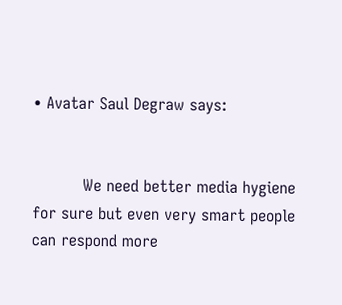• Avatar Saul Degraw says:


          We need better media hygiene for sure but even very smart people can respond more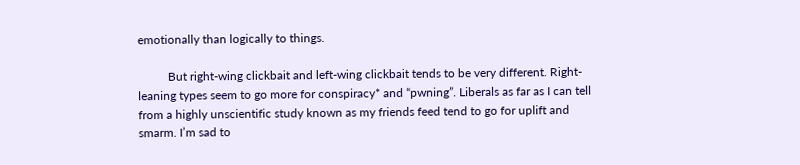emotionally than logically to things.

          But right-wing clickbait and left-wing clickbait tends to be very different. Right-leaning types seem to go more for conspiracy* and “pwning”. Liberals as far as I can tell from a highly unscientific study known as my friends feed tend to go for uplift and smarm. I’m sad to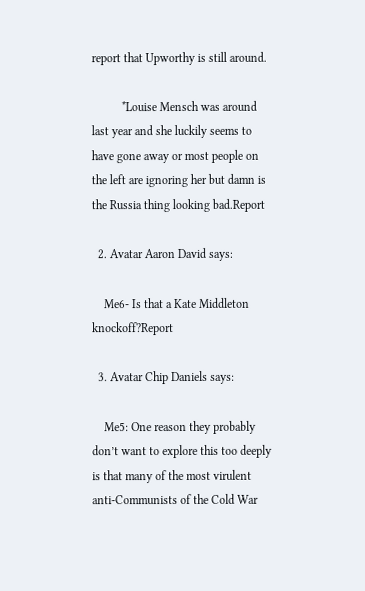report that Upworthy is still around.

          *Louise Mensch was around last year and she luckily seems to have gone away or most people on the left are ignoring her but damn is the Russia thing looking bad.Report

  2. Avatar Aaron David says:

    Me6- Is that a Kate Middleton knockoff?Report

  3. Avatar Chip Daniels says:

    Me5: One reason they probably don’t want to explore this too deeply is that many of the most virulent anti-Communists of the Cold War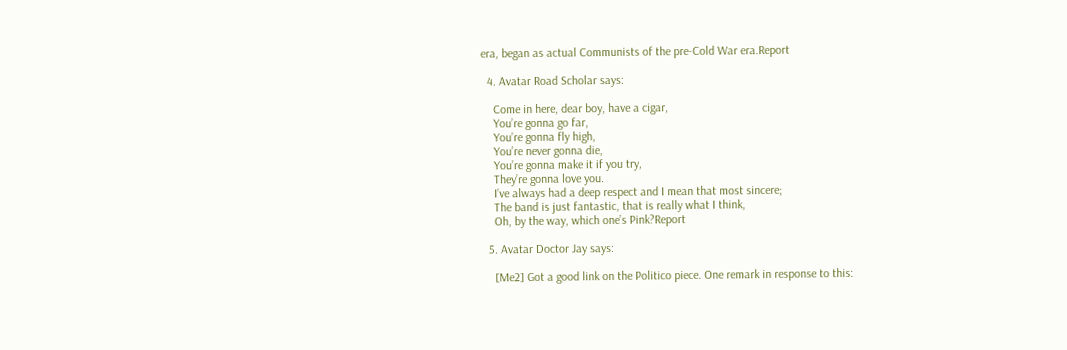era, began as actual Communists of the pre-Cold War era.Report

  4. Avatar Road Scholar says:

    Come in here, dear boy, have a cigar,
    You’re gonna go far,
    You’re gonna fly high,
    You’re never gonna die,
    You’re gonna make it if you try,
    They’re gonna love you.
    I’ve always had a deep respect and I mean that most sincere;
    The band is just fantastic, that is really what I think,
    Oh, by the way, which one’s Pink?Report

  5. Avatar Doctor Jay says:

    [Me2] Got a good link on the Politico piece. One remark in response to this: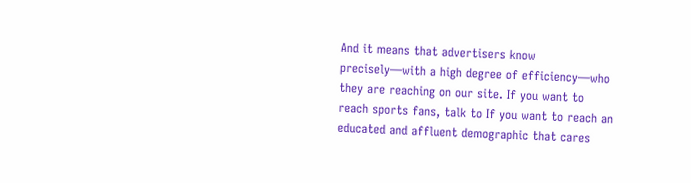And it means that advertisers know precisely—with a high degree of efficiency—who they are reaching on our site. If you want to reach sports fans, talk to If you want to reach an educated and affluent demographic that cares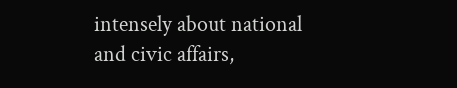intensely about national and civic affairs,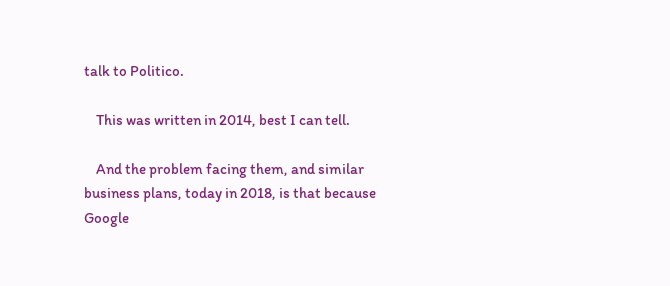talk to Politico.

    This was written in 2014, best I can tell.

    And the problem facing them, and similar business plans, today in 2018, is that because Google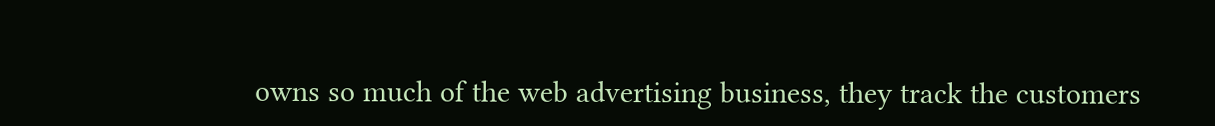owns so much of the web advertising business, they track the customers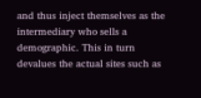and thus inject themselves as the intermediary who sells a demographic. This in turn devalues the actual sites such as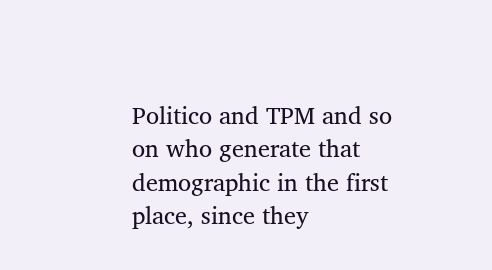Politico and TPM and so on who generate that demographic in the first place, since they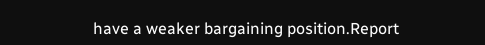have a weaker bargaining position.Report